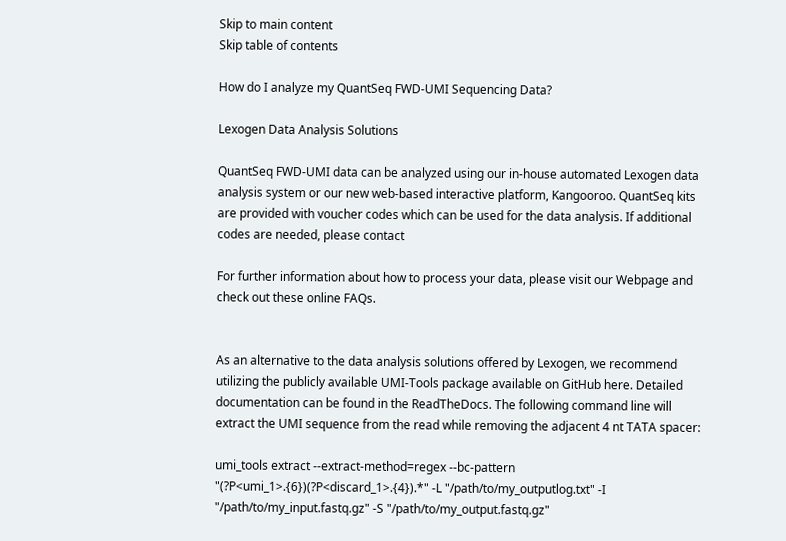Skip to main content
Skip table of contents

How do I analyze my QuantSeq FWD-UMI Sequencing Data?

Lexogen Data Analysis Solutions

QuantSeq FWD-UMI data can be analyzed using our in-house automated Lexogen data analysis system or our new web-based interactive platform, Kangooroo. QuantSeq kits are provided with voucher codes which can be used for the data analysis. If additional codes are needed, please contact

For further information about how to process your data, please visit our Webpage and check out these online FAQs.


As an alternative to the data analysis solutions offered by Lexogen, we recommend utilizing the publicly available UMI-Tools package available on GitHub here. Detailed documentation can be found in the ReadTheDocs. The following command line will extract the UMI sequence from the read while removing the adjacent 4 nt TATA spacer:

umi_tools extract --extract-method=regex --bc-pattern "(?P<umi_1>.{6})(?P<discard_1>.{4}).*" -L "/path/to/my_outputlog.txt" -I "/path/to/my_input.fastq.gz" -S "/path/to/my_output.fastq.gz"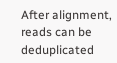After alignment, reads can be deduplicated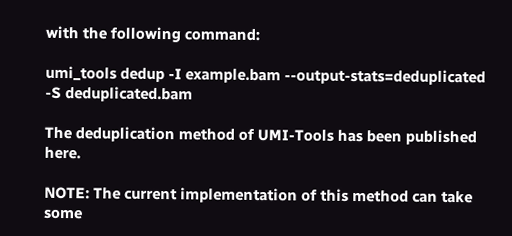with the following command:

umi_tools dedup -I example.bam --output-stats=deduplicated -S deduplicated.bam

The deduplication method of UMI-Tools has been published here.

NOTE: The current implementation of this method can take some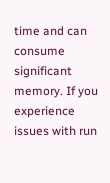time and can consume significant memory. If you experience issues with run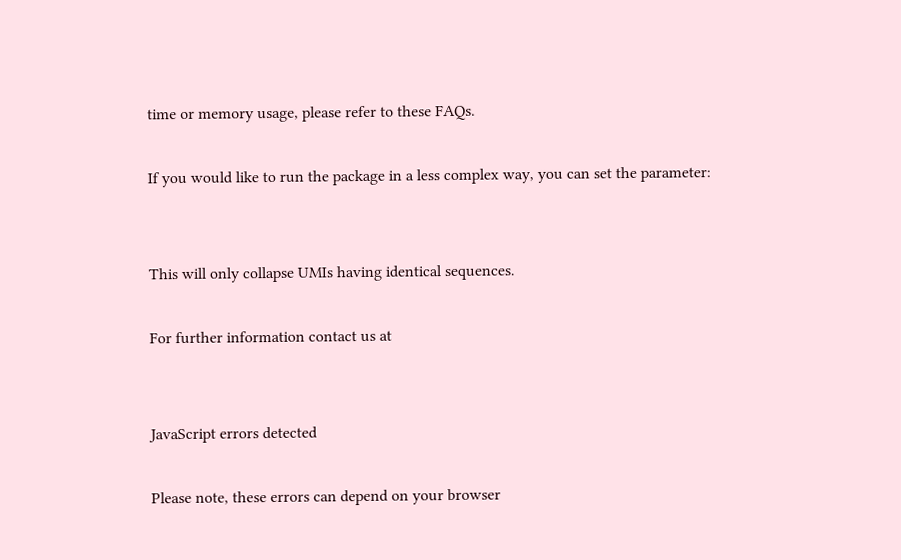time or memory usage, please refer to these FAQs.

If you would like to run the package in a less complex way, you can set the parameter:


This will only collapse UMIs having identical sequences.

For further information contact us at


JavaScript errors detected

Please note, these errors can depend on your browser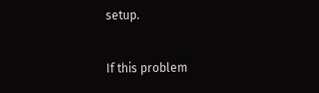setup.

If this problem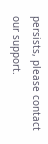persists, please contact our support.